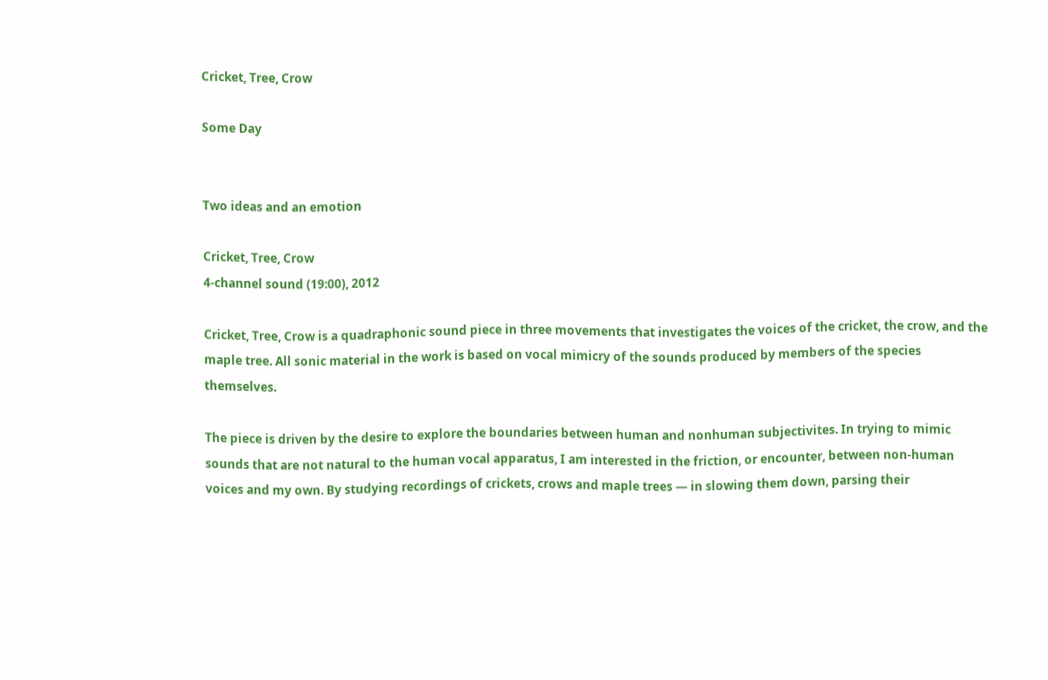Cricket, Tree, Crow

Some Day


Two ideas and an emotion

Cricket, Tree, Crow
4-channel sound (19:00), 2012

Cricket, Tree, Crow is a quadraphonic sound piece in three movements that investigates the voices of the cricket, the crow, and the maple tree. All sonic material in the work is based on vocal mimicry of the sounds produced by members of the species themselves.

The piece is driven by the desire to explore the boundaries between human and nonhuman subjectivites. In trying to mimic sounds that are not natural to the human vocal apparatus, I am interested in the friction, or encounter, between non-human voices and my own. By studying recordings of crickets, crows and maple trees — in slowing them down, parsing their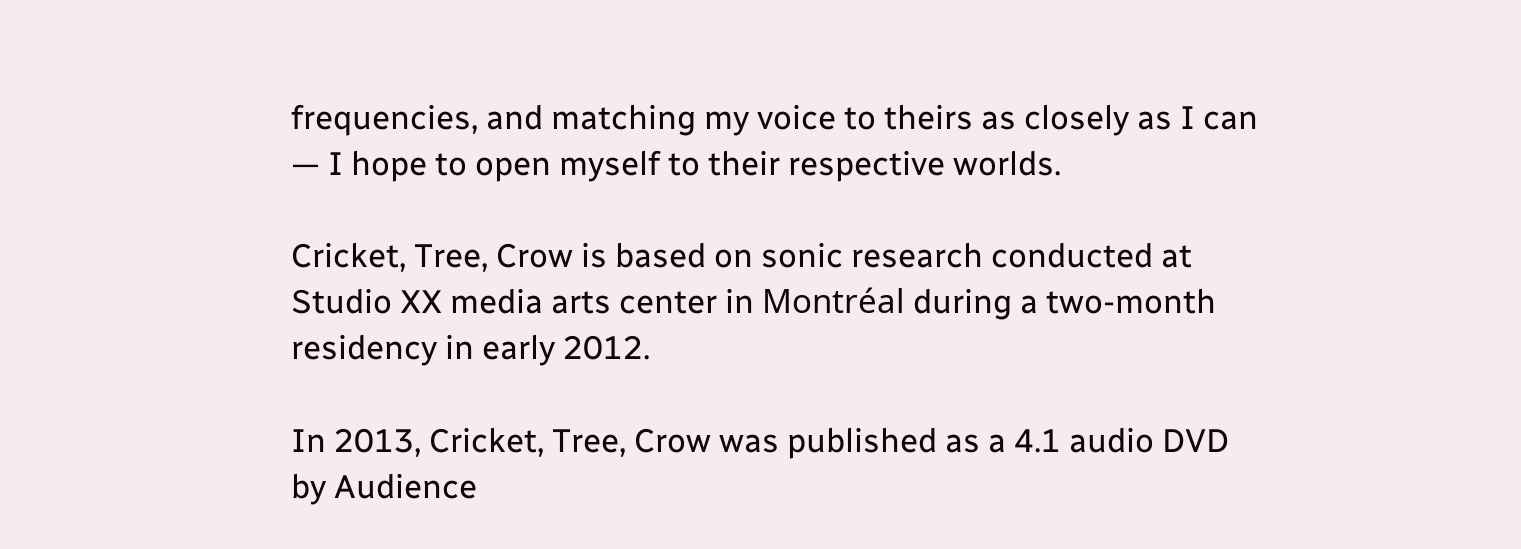frequencies, and matching my voice to theirs as closely as I can — I hope to open myself to their respective worlds.

Cricket, Tree, Crow is based on sonic research conducted at Studio XX media arts center in Montréal during a two-month residency in early 2012.

In 2013, Cricket, Tree, Crow was published as a 4.1 audio DVD by Audience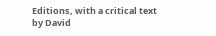Editions, with a critical text by David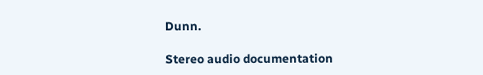Dunn.

Stereo audio documentation